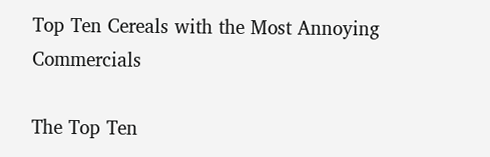Top Ten Cereals with the Most Annoying Commercials

The Top Ten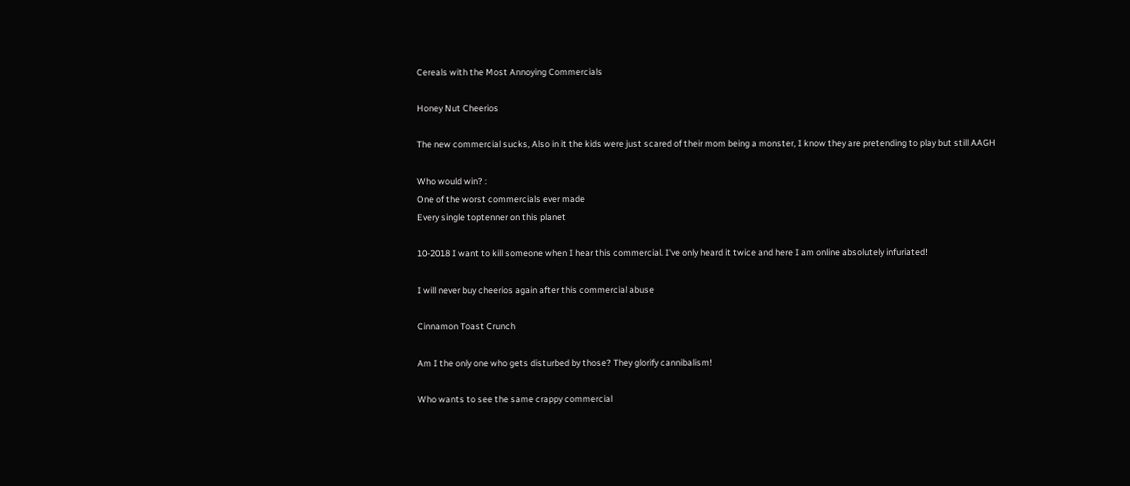Cereals with the Most Annoying Commercials

Honey Nut Cheerios

The new commercial sucks, Also in it the kids were just scared of their mom being a monster, I know they are pretending to play but still AAGH

Who would win? :
One of the worst commercials ever made
Every single toptenner on this planet

10-2018 I want to kill someone when I hear this commercial. I've only heard it twice and here I am online absolutely infuriated!

I will never buy cheerios again after this commercial abuse

Cinnamon Toast Crunch

Am I the only one who gets disturbed by those? They glorify cannibalism!

Who wants to see the same crappy commercial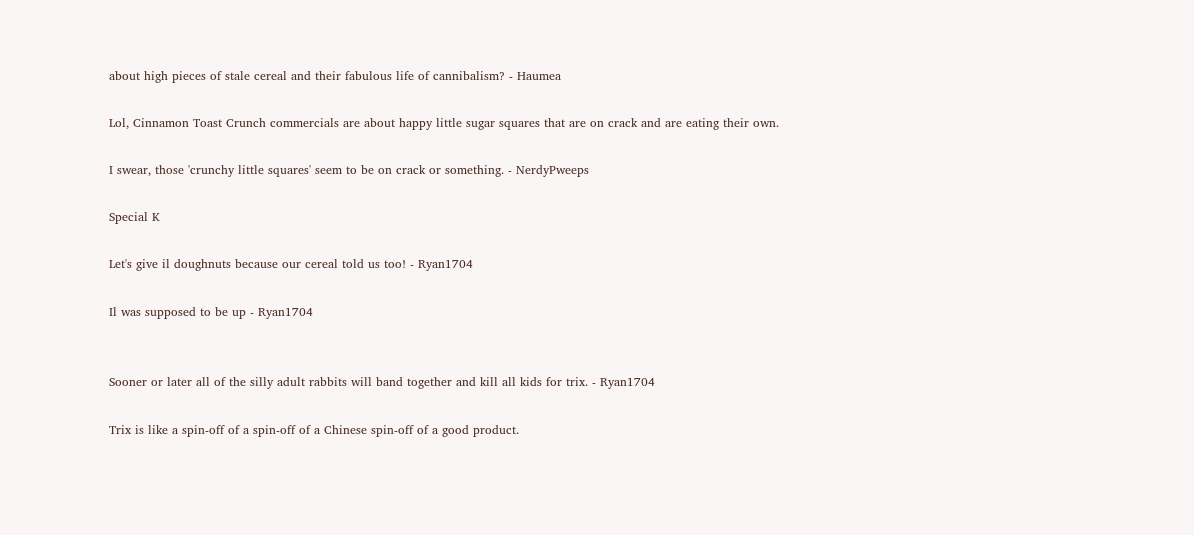about high pieces of stale cereal and their fabulous life of cannibalism? - Haumea

Lol, Cinnamon Toast Crunch commercials are about happy little sugar squares that are on crack and are eating their own.

I swear, those 'crunchy little squares' seem to be on crack or something. - NerdyPweeps

Special K

Let's give il doughnuts because our cereal told us too! - Ryan1704

Il was supposed to be up - Ryan1704


Sooner or later all of the silly adult rabbits will band together and kill all kids for trix. - Ryan1704

Trix is like a spin-off of a spin-off of a Chinese spin-off of a good product.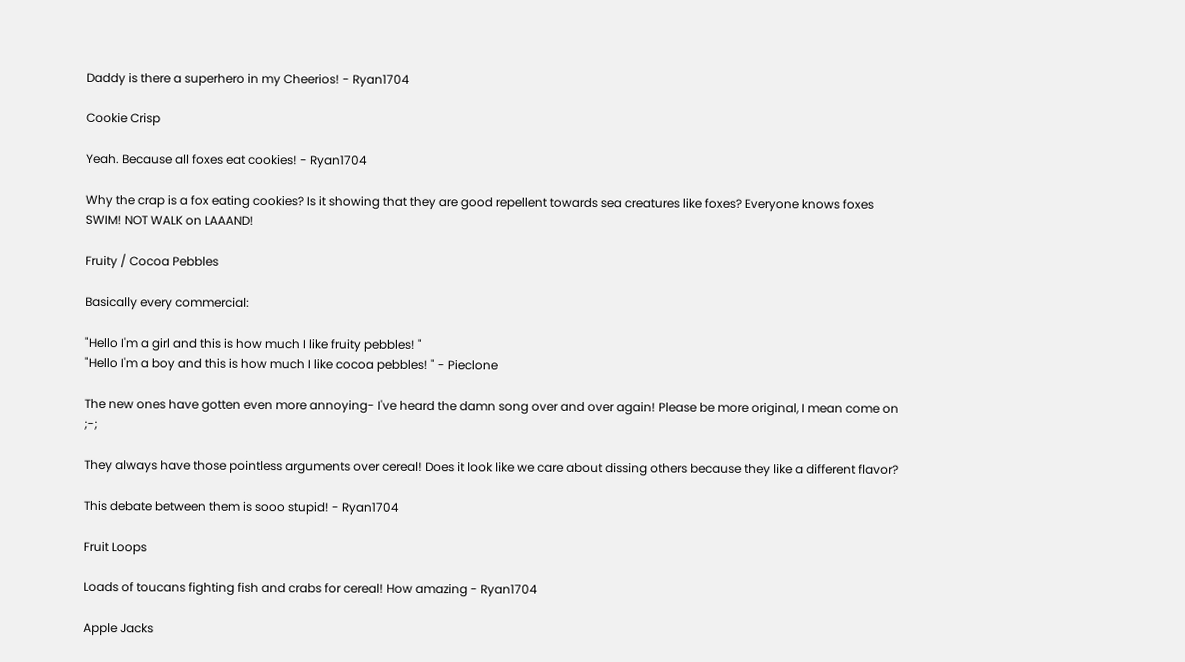Daddy is there a superhero in my Cheerios! - Ryan1704

Cookie Crisp

Yeah. Because all foxes eat cookies! - Ryan1704

Why the crap is a fox eating cookies? Is it showing that they are good repellent towards sea creatures like foxes? Everyone knows foxes SWIM! NOT WALK on LAAAND!

Fruity / Cocoa Pebbles

Basically every commercial:

"Hello I'm a girl and this is how much I like fruity pebbles! "
"Hello I'm a boy and this is how much I like cocoa pebbles! " - Pieclone

The new ones have gotten even more annoying- I've heard the damn song over and over again! Please be more original, I mean come on ;-;

They always have those pointless arguments over cereal! Does it look like we care about dissing others because they like a different flavor?

This debate between them is sooo stupid! - Ryan1704

Fruit Loops

Loads of toucans fighting fish and crabs for cereal! How amazing - Ryan1704

Apple Jacks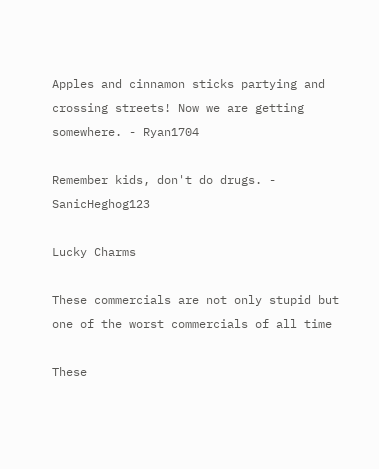Apples and cinnamon sticks partying and crossing streets! Now we are getting somewhere. - Ryan1704

Remember kids, don't do drugs. - SanicHeghog123

Lucky Charms

These commercials are not only stupid but one of the worst commercials of all time

These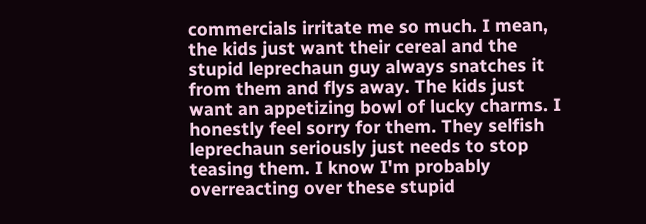commercials irritate me so much. I mean, the kids just want their cereal and the stupid leprechaun guy always snatches it from them and flys away. The kids just want an appetizing bowl of lucky charms. I honestly feel sorry for them. They selfish leprechaun seriously just needs to stop teasing them. I know I'm probably overreacting over these stupid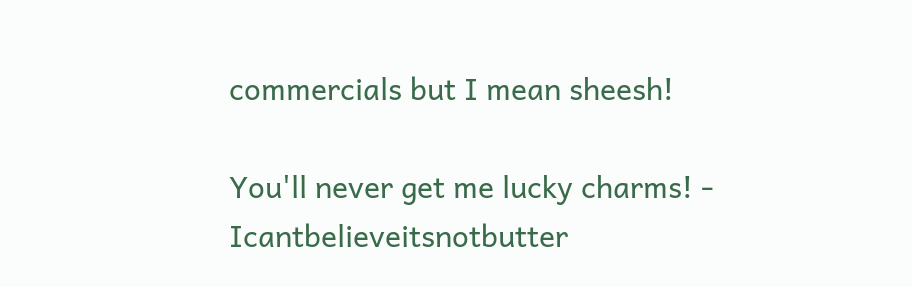commercials but I mean sheesh!

You'll never get me lucky charms! - Icantbelieveitsnotbutter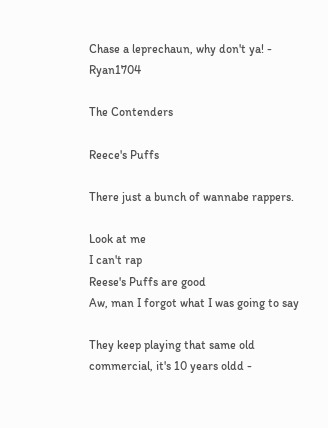Chase a leprechaun, why don't ya! - Ryan1704

The Contenders

Reece's Puffs

There just a bunch of wannabe rappers.

Look at me
I can't rap
Reese's Puffs are good
Aw, man I forgot what I was going to say

They keep playing that same old commercial, it's 10 years oldd -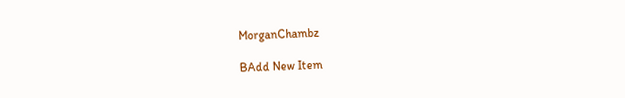MorganChambz

BAdd New Item